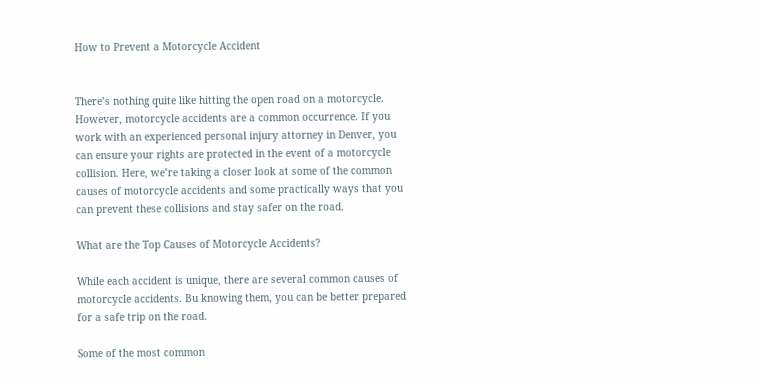How to Prevent a Motorcycle Accident


There’s nothing quite like hitting the open road on a motorcycle. However, motorcycle accidents are a common occurrence. If you work with an experienced personal injury attorney in Denver, you can ensure your rights are protected in the event of a motorcycle collision. Here, we’re taking a closer look at some of the common causes of motorcycle accidents and some practically ways that you can prevent these collisions and stay safer on the road.

What are the Top Causes of Motorcycle Accidents?

While each accident is unique, there are several common causes of motorcycle accidents. Bu knowing them, you can be better prepared for a safe trip on the road.

Some of the most common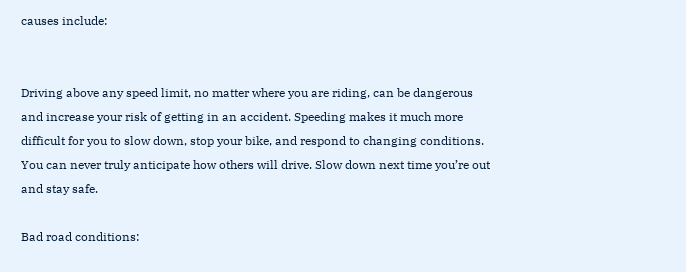causes include:


Driving above any speed limit, no matter where you are riding, can be dangerous and increase your risk of getting in an accident. Speeding makes it much more difficult for you to slow down, stop your bike, and respond to changing conditions. You can never truly anticipate how others will drive. Slow down next time you’re out and stay safe.

Bad road conditions: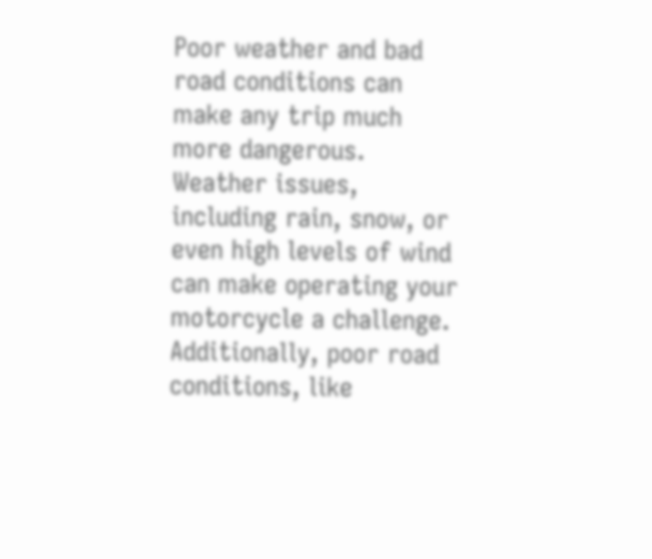Poor weather and bad road conditions can make any trip much more dangerous. Weather issues, including rain, snow, or even high levels of wind can make operating your motorcycle a challenge. Additionally, poor road conditions, like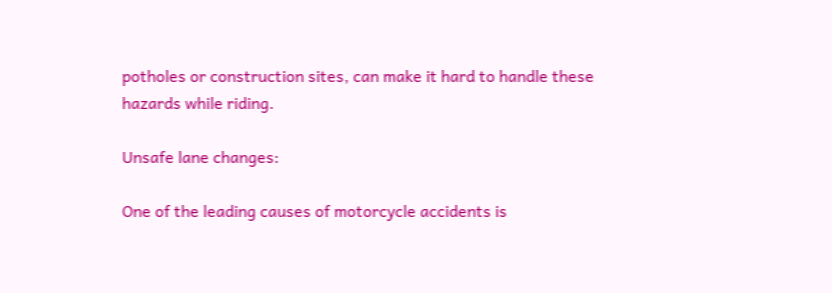potholes or construction sites, can make it hard to handle these hazards while riding.

Unsafe lane changes:

One of the leading causes of motorcycle accidents is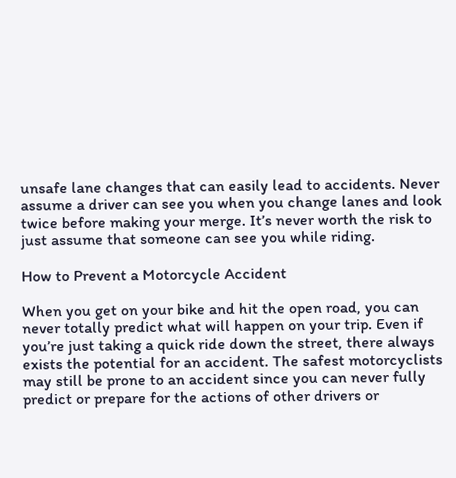unsafe lane changes that can easily lead to accidents. Never assume a driver can see you when you change lanes and look twice before making your merge. It’s never worth the risk to just assume that someone can see you while riding.

How to Prevent a Motorcycle Accident

When you get on your bike and hit the open road, you can never totally predict what will happen on your trip. Even if you’re just taking a quick ride down the street, there always exists the potential for an accident. The safest motorcyclists may still be prone to an accident since you can never fully predict or prepare for the actions of other drivers or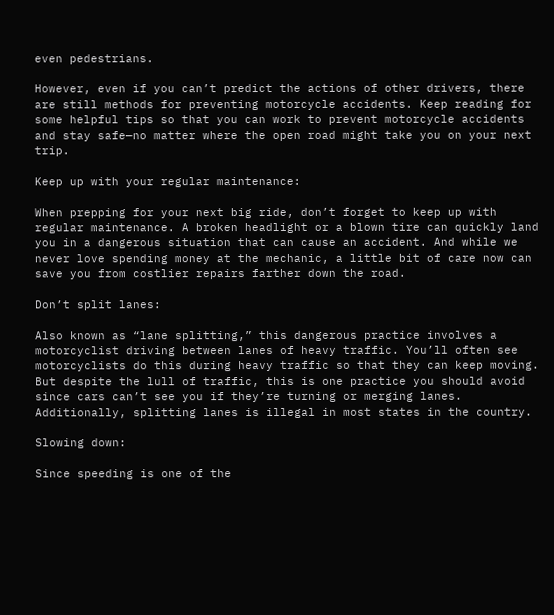even pedestrians.

However, even if you can’t predict the actions of other drivers, there are still methods for preventing motorcycle accidents. Keep reading for some helpful tips so that you can work to prevent motorcycle accidents and stay safe—no matter where the open road might take you on your next trip.

Keep up with your regular maintenance:

When prepping for your next big ride, don’t forget to keep up with regular maintenance. A broken headlight or a blown tire can quickly land you in a dangerous situation that can cause an accident. And while we never love spending money at the mechanic, a little bit of care now can save you from costlier repairs farther down the road.

Don’t split lanes:

Also known as “lane splitting,” this dangerous practice involves a motorcyclist driving between lanes of heavy traffic. You’ll often see motorcyclists do this during heavy traffic so that they can keep moving. But despite the lull of traffic, this is one practice you should avoid since cars can’t see you if they’re turning or merging lanes. Additionally, splitting lanes is illegal in most states in the country.

Slowing down:

Since speeding is one of the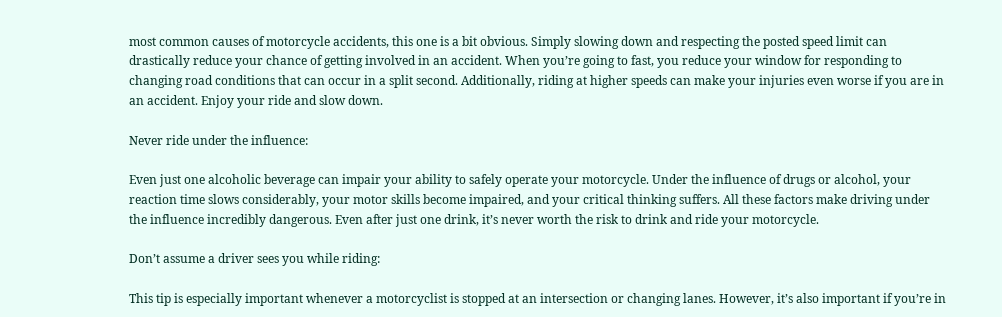most common causes of motorcycle accidents, this one is a bit obvious. Simply slowing down and respecting the posted speed limit can drastically reduce your chance of getting involved in an accident. When you’re going to fast, you reduce your window for responding to changing road conditions that can occur in a split second. Additionally, riding at higher speeds can make your injuries even worse if you are in an accident. Enjoy your ride and slow down.

Never ride under the influence:

Even just one alcoholic beverage can impair your ability to safely operate your motorcycle. Under the influence of drugs or alcohol, your reaction time slows considerably, your motor skills become impaired, and your critical thinking suffers. All these factors make driving under the influence incredibly dangerous. Even after just one drink, it’s never worth the risk to drink and ride your motorcycle.

Don’t assume a driver sees you while riding:

This tip is especially important whenever a motorcyclist is stopped at an intersection or changing lanes. However, it’s also important if you’re in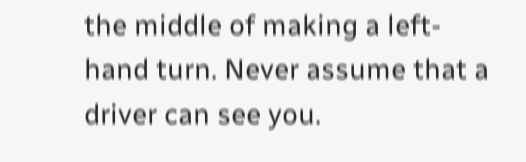the middle of making a left-hand turn. Never assume that a driver can see you.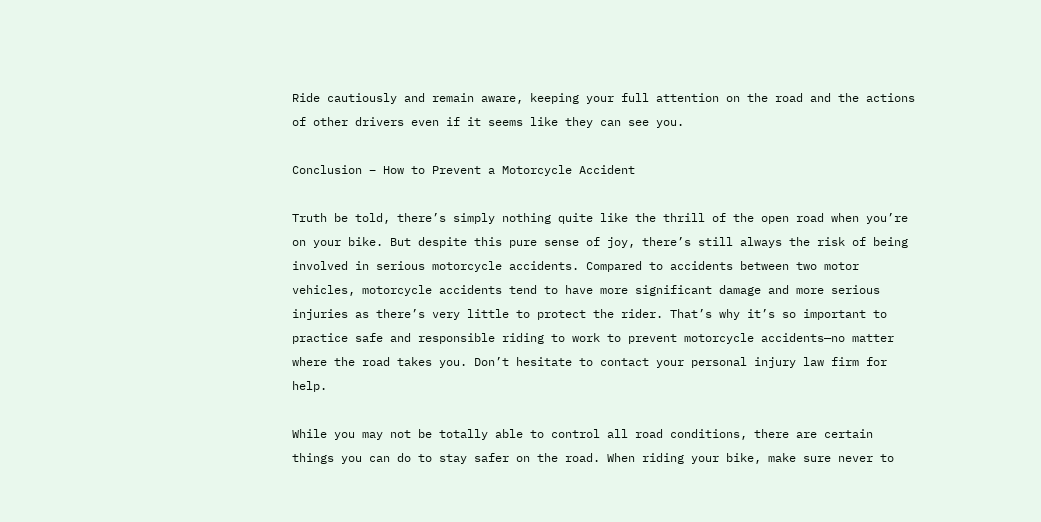Ride cautiously and remain aware, keeping your full attention on the road and the actions of other drivers even if it seems like they can see you.

Conclusion – How to Prevent a Motorcycle Accident

Truth be told, there’s simply nothing quite like the thrill of the open road when you’re on your bike. But despite this pure sense of joy, there’s still always the risk of being involved in serious motorcycle accidents. Compared to accidents between two motor vehicles, motorcycle accidents tend to have more significant damage and more serious injuries as there’s very little to protect the rider. That’s why it’s so important to practice safe and responsible riding to work to prevent motorcycle accidents—no matter where the road takes you. Don’t hesitate to contact your personal injury law firm for help.

While you may not be totally able to control all road conditions, there are certain things you can do to stay safer on the road. When riding your bike, make sure never to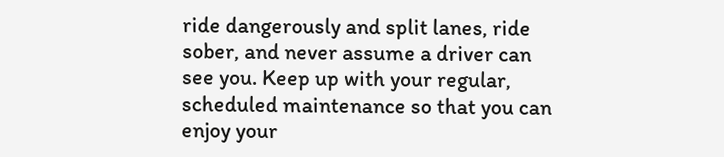ride dangerously and split lanes, ride sober, and never assume a driver can see you. Keep up with your regular, scheduled maintenance so that you can enjoy your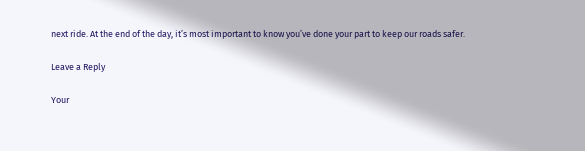next ride. At the end of the day, it’s most important to know you’ve done your part to keep our roads safer.

Leave a Reply

Your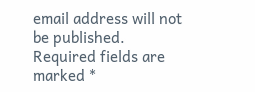email address will not be published. Required fields are marked *